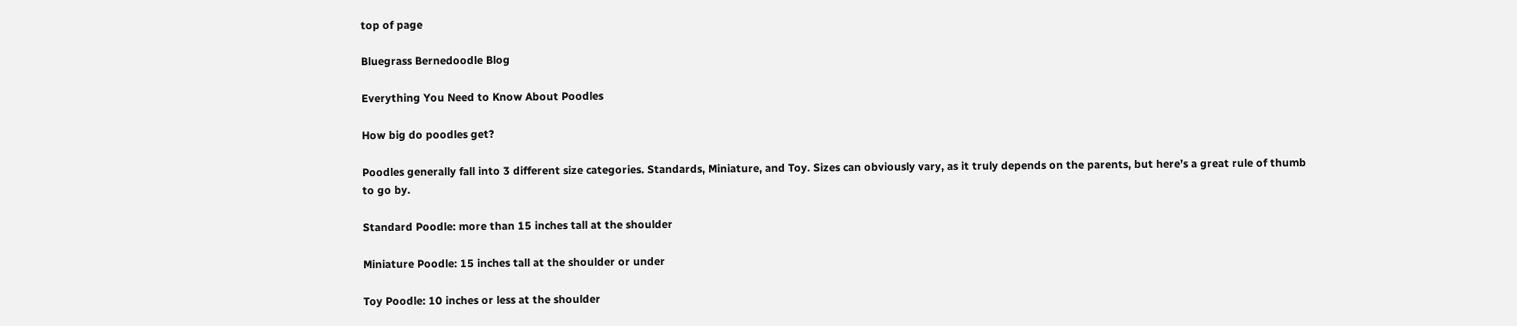top of page

Bluegrass Bernedoodle Blog

Everything You Need to Know About Poodles

How big do poodles get?

Poodles generally fall into 3 different size categories. Standards, Miniature, and Toy. Sizes can obviously vary, as it truly depends on the parents, but here’s a great rule of thumb to go by.

Standard Poodle: more than 15 inches tall at the shoulder

Miniature Poodle: 15 inches tall at the shoulder or under

Toy Poodle: 10 inches or less at the shoulder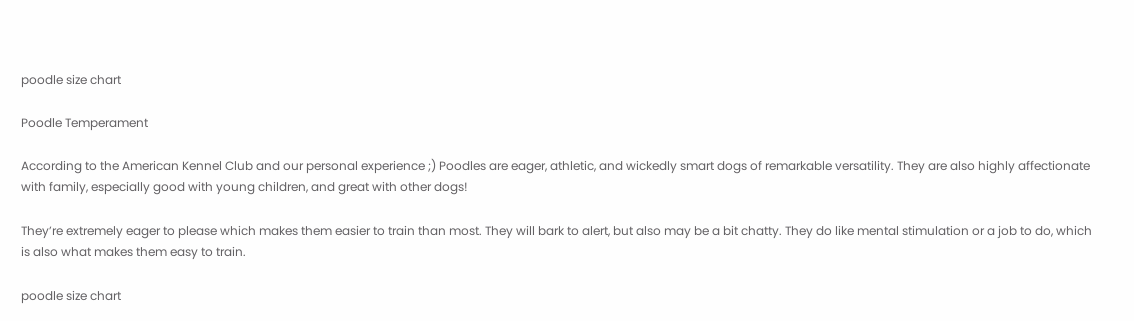poodle size chart

Poodle Temperament

According to the American Kennel Club and our personal experience ;) Poodles are eager, athletic, and wickedly smart dogs of remarkable versatility. They are also highly affectionate with family, especially good with young children, and great with other dogs!

They’re extremely eager to please which makes them easier to train than most. They will bark to alert, but also may be a bit chatty. They do like mental stimulation or a job to do, which is also what makes them easy to train.

poodle size chart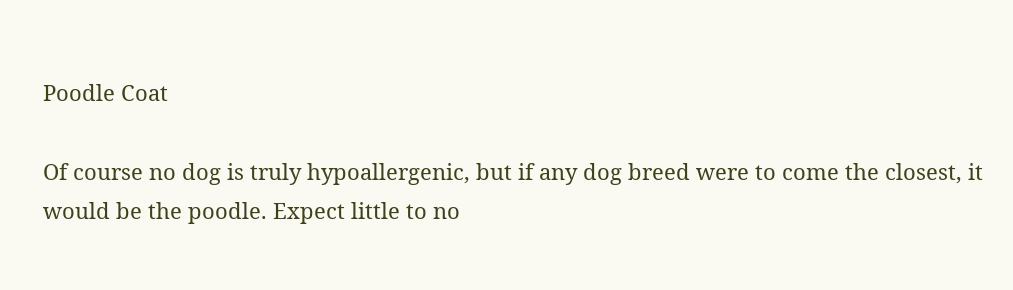Poodle Coat

Of course no dog is truly hypoallergenic, but if any dog breed were to come the closest, it would be the poodle. Expect little to no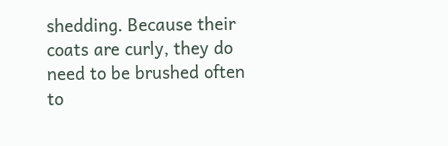shedding. Because their coats are curly, they do need to be brushed often to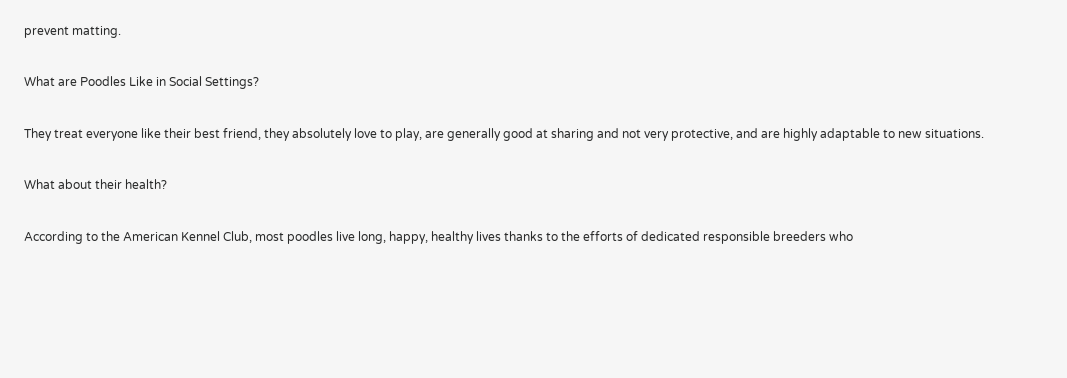prevent matting.

What are Poodles Like in Social Settings?

They treat everyone like their best friend, they absolutely love to play, are generally good at sharing and not very protective, and are highly adaptable to new situations.

What about their health?

According to the American Kennel Club, most poodles live long, happy, healthy lives thanks to the efforts of dedicated responsible breeders who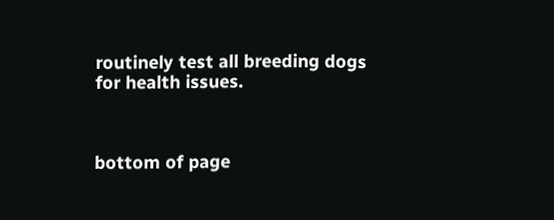routinely test all breeding dogs for health issues.



bottom of page